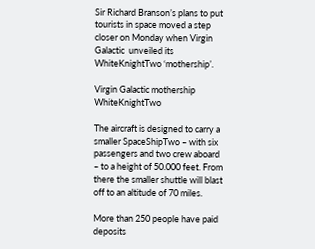Sir Richard Branson’s plans to put tourists in space moved a step closer on Monday when Virgin Galactic  unveiled its WhiteKnightTwo ‘mothership’.

Virgin Galactic mothership WhiteKnightTwo

The aircraft is designed to carry a smaller SpaceShipTwo – with six passengers and two crew aboard – to a height of 50.000 feet. From there the smaller shuttle will blast off to an altitude of 70 miles.

More than 250 people have paid deposits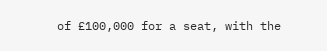of £100,000 for a seat, with the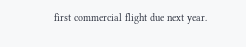first commercial flight due next year.